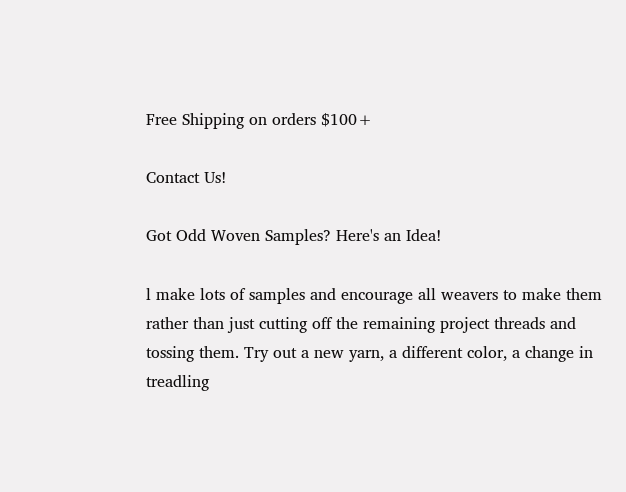Free Shipping on orders $100+

Contact Us!

Got Odd Woven Samples? Here's an Idea!

l make lots of samples and encourage all weavers to make them rather than just cutting off the remaining project threads and tossing them. Try out a new yarn, a different color, a change in treadling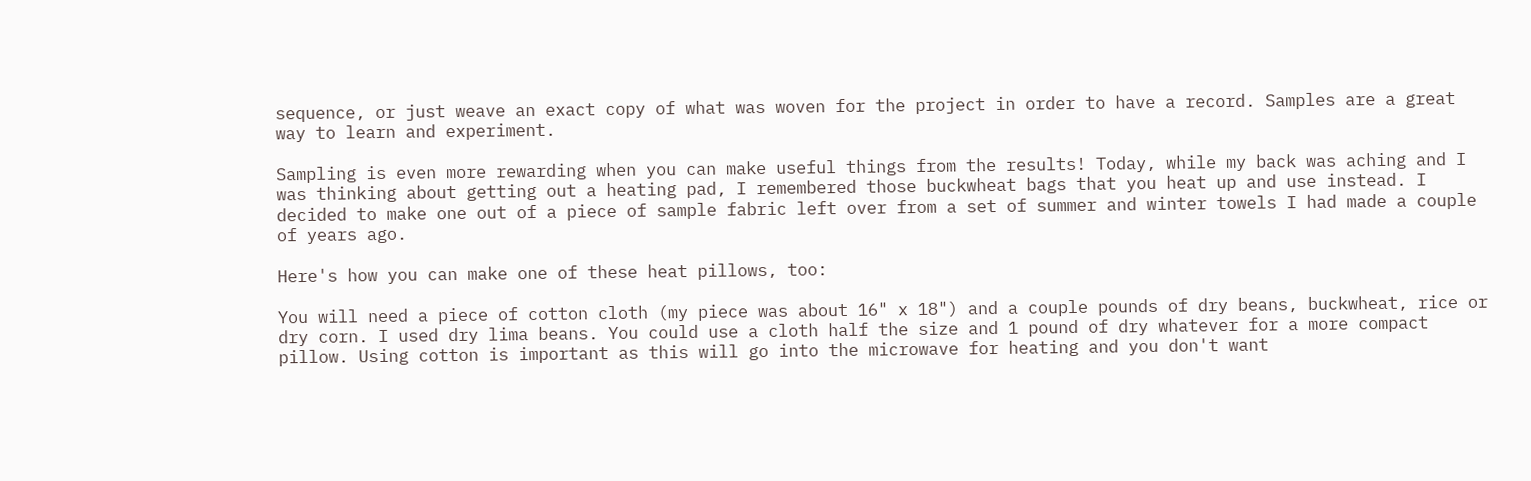sequence, or just weave an exact copy of what was woven for the project in order to have a record. Samples are a great way to learn and experiment.

Sampling is even more rewarding when you can make useful things from the results! Today, while my back was aching and I was thinking about getting out a heating pad, I remembered those buckwheat bags that you heat up and use instead. I decided to make one out of a piece of sample fabric left over from a set of summer and winter towels I had made a couple of years ago.

Here's how you can make one of these heat pillows, too:

You will need a piece of cotton cloth (my piece was about 16" x 18") and a couple pounds of dry beans, buckwheat, rice or dry corn. I used dry lima beans. You could use a cloth half the size and 1 pound of dry whatever for a more compact pillow. Using cotton is important as this will go into the microwave for heating and you don't want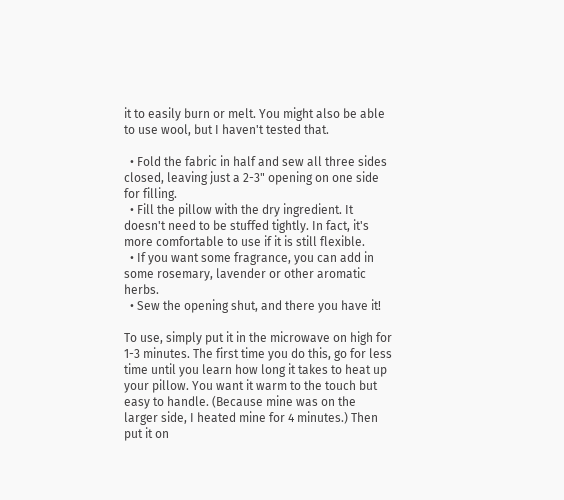it to easily burn or melt. You might also be able to use wool, but I haven't tested that.

  • Fold the fabric in half and sew all three sides closed, leaving just a 2-3" opening on one side for filling.
  • Fill the pillow with the dry ingredient. It doesn't need to be stuffed tightly. In fact, it's more comfortable to use if it is still flexible.
  • If you want some fragrance, you can add in some rosemary, lavender or other aromatic herbs.
  • Sew the opening shut, and there you have it!

To use, simply put it in the microwave on high for 1-3 minutes. The first time you do this, go for less time until you learn how long it takes to heat up your pillow. You want it warm to the touch but easy to handle. (Because mine was on the larger side, I heated mine for 4 minutes.) Then put it on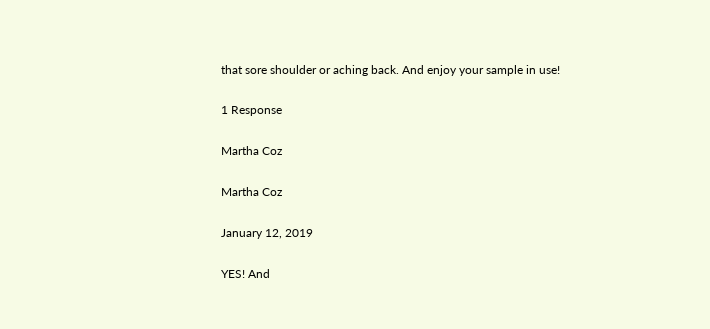that sore shoulder or aching back. And enjoy your sample in use!

1 Response

Martha Coz

Martha Coz

January 12, 2019

YES! And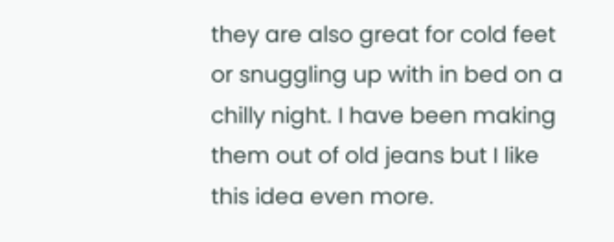they are also great for cold feet or snuggling up with in bed on a chilly night. I have been making them out of old jeans but I like this idea even more.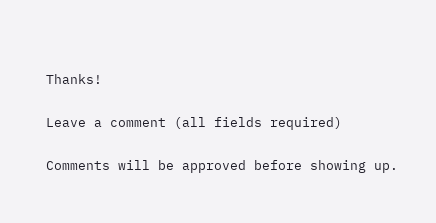Thanks!

Leave a comment (all fields required)

Comments will be approved before showing up.